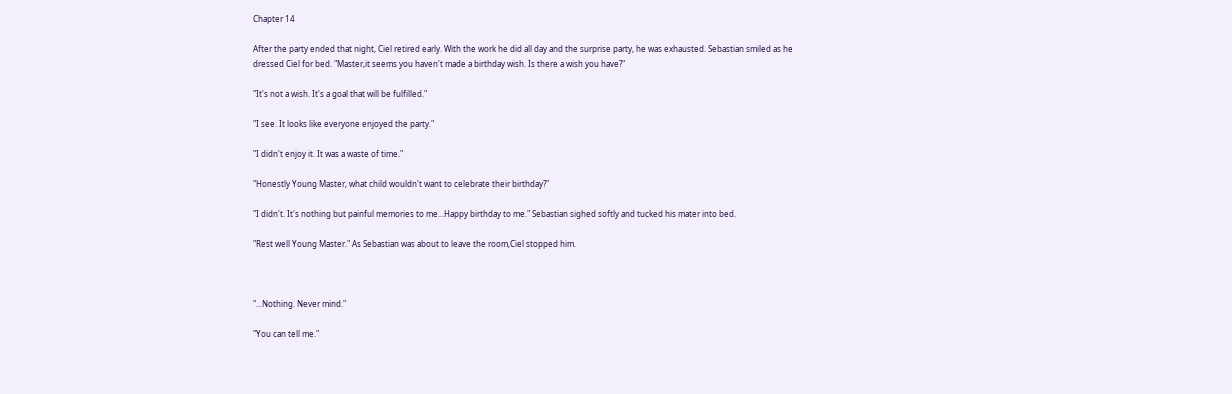Chapter 14

After the party ended that night, Ciel retired early. With the work he did all day and the surprise party, he was exhausted. Sebastian smiled as he dressed Ciel for bed. "Master,it seems you haven't made a birthday wish. Is there a wish you have?"

"It's not a wish. It's a goal that will be fulfilled."

"I see. It looks like everyone enjoyed the party."

"I didn't enjoy it. It was a waste of time."

"Honestly Young Master, what child wouldn't want to celebrate their birthday?"

"I didn't. It's nothing but painful memories to me...Happy birthday to me." Sebastian sighed softly and tucked his mater into bed.

"Rest well Young Master." As Sebastian was about to leave the room,Ciel stopped him.



"...Nothing. Never mind."

"You can tell me."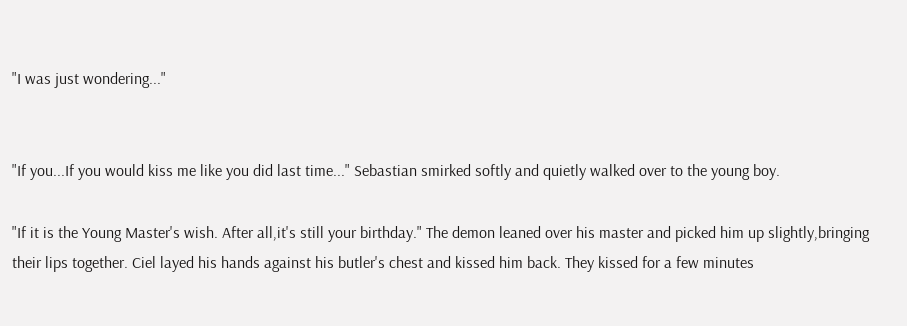"I was just wondering..."


"If you...If you would kiss me like you did last time..." Sebastian smirked softly and quietly walked over to the young boy.

"If it is the Young Master's wish. After all,it's still your birthday." The demon leaned over his master and picked him up slightly,bringing their lips together. Ciel layed his hands against his butler's chest and kissed him back. They kissed for a few minutes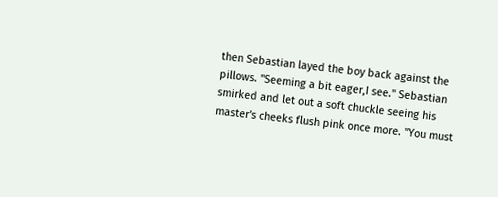then Sebastian layed the boy back against the pillows. "Seeming a bit eager,I see." Sebastian smirked and let out a soft chuckle seeing his master's cheeks flush pink once more. "You must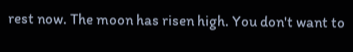rest now. The moon has risen high. You don't want to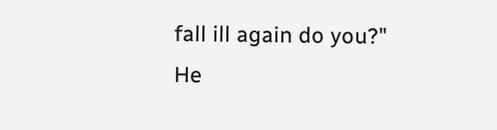fall ill again do you?" He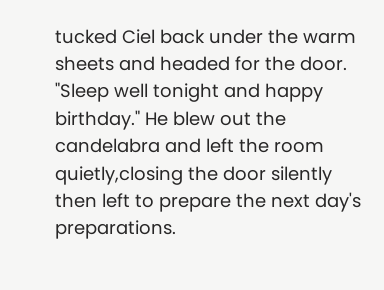tucked Ciel back under the warm sheets and headed for the door. "Sleep well tonight and happy birthday." He blew out the candelabra and left the room quietly,closing the door silently then left to prepare the next day's preparations.